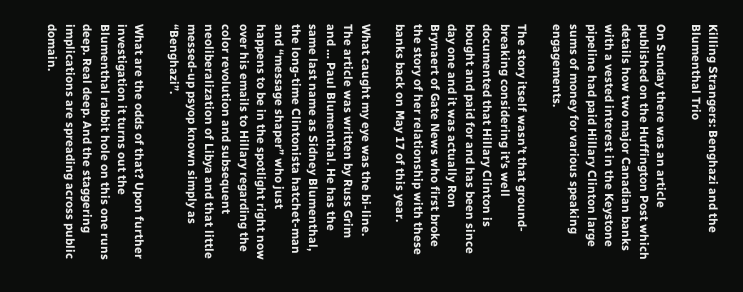Killing Strangers: Benghazi and the Blumenthal Trio

On Sunday there was an article published on the Huffington Post which details how two major Canadian banks with a vested interest in the Keystone pipeline had paid Hillary Clinton large sums of money for various speaking engagements.

The story itself wasn’t that ground-breaking considering it’s well documented that Hillary Clinton is bought and paid for and has been since day one and it was actually Ron Brynaert of Gate News who first broke the story of her relationship with these banks back on May 17 of this year.

What caught my eye was the bi-line. The article was written by Russ Grim and … Paul Blumenthal. He has the same last name as Sidney Blumenthal, the long-time Clintonista hatchet-man and “message shaper” who just happens to be in the spotlight right now over his emails to Hillary regarding the color revolution and subsequent neoliberalization of Libya and that little messed-up psyop known simply as “Benghazi”.

What are the odds of that? Upon further investigation it turns out the Blumenthal rabbit hole on this one runs deep. Real deep. And the staggering implications are spreading across public domain.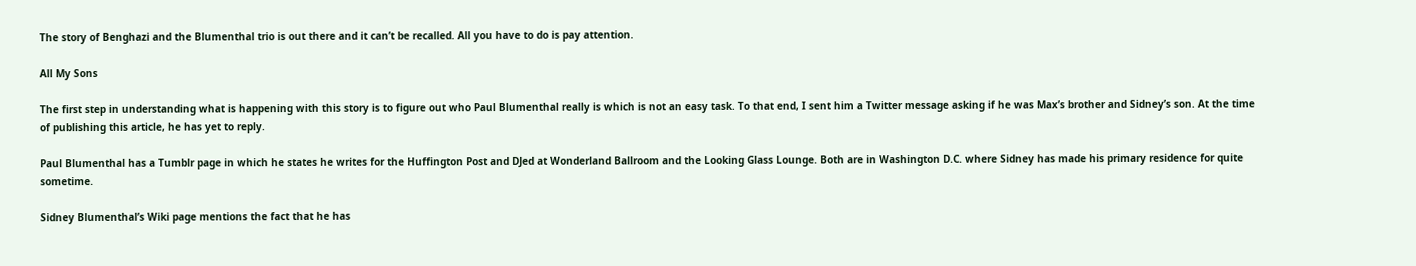The story of Benghazi and the Blumenthal trio is out there and it can’t be recalled. All you have to do is pay attention.

All My Sons

The first step in understanding what is happening with this story is to figure out who Paul Blumenthal really is which is not an easy task. To that end, I sent him a Twitter message asking if he was Max’s brother and Sidney’s son. At the time of publishing this article, he has yet to reply.

Paul Blumenthal has a Tumblr page in which he states he writes for the Huffington Post and DJed at Wonderland Ballroom and the Looking Glass Lounge. Both are in Washington D.C. where Sidney has made his primary residence for quite sometime.

Sidney Blumenthal’s Wiki page mentions the fact that he has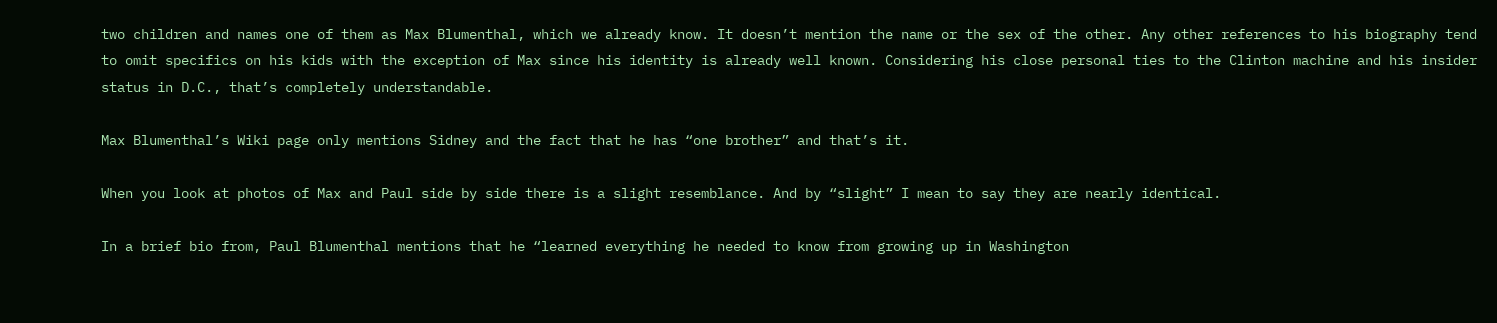two children and names one of them as Max Blumenthal, which we already know. It doesn’t mention the name or the sex of the other. Any other references to his biography tend to omit specifics on his kids with the exception of Max since his identity is already well known. Considering his close personal ties to the Clinton machine and his insider status in D.C., that’s completely understandable.

Max Blumenthal’s Wiki page only mentions Sidney and the fact that he has “one brother” and that’s it.

When you look at photos of Max and Paul side by side there is a slight resemblance. And by “slight” I mean to say they are nearly identical.

In a brief bio from, Paul Blumenthal mentions that he “learned everything he needed to know from growing up in Washington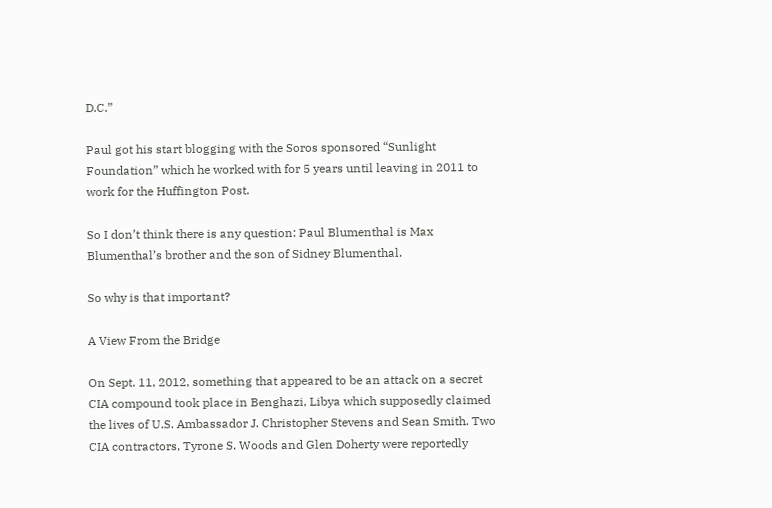D.C.”

Paul got his start blogging with the Soros sponsored “Sunlight Foundation” which he worked with for 5 years until leaving in 2011 to work for the Huffington Post.

So I don’t think there is any question: Paul Blumenthal is Max Blumenthal’s brother and the son of Sidney Blumenthal.

So why is that important?

A View From the Bridge

On Sept. 11, 2012, something that appeared to be an attack on a secret CIA compound took place in Benghazi, Libya which supposedly claimed the lives of U.S. Ambassador J. Christopher Stevens and Sean Smith. Two CIA contractors, Tyrone S. Woods and Glen Doherty were reportedly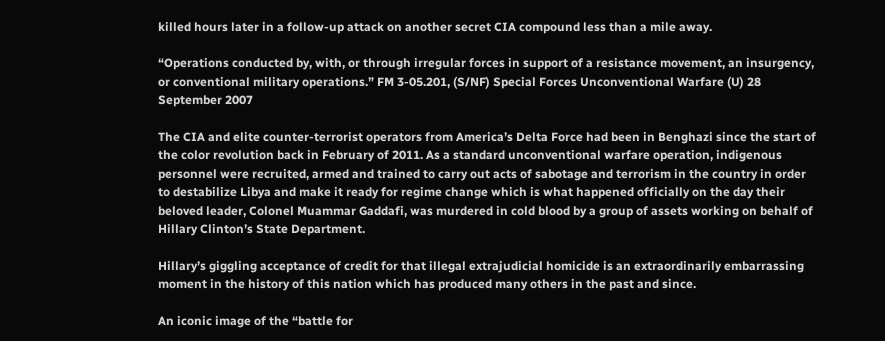killed hours later in a follow-up attack on another secret CIA compound less than a mile away.

“Operations conducted by, with, or through irregular forces in support of a resistance movement, an insurgency, or conventional military operations.” FM 3-05.201, (S/NF) Special Forces Unconventional Warfare (U) 28 September 2007

The CIA and elite counter-terrorist operators from America’s Delta Force had been in Benghazi since the start of the color revolution back in February of 2011. As a standard unconventional warfare operation, indigenous personnel were recruited, armed and trained to carry out acts of sabotage and terrorism in the country in order to destabilize Libya and make it ready for regime change which is what happened officially on the day their beloved leader, Colonel Muammar Gaddafi, was murdered in cold blood by a group of assets working on behalf of Hillary Clinton’s State Department.

Hillary’s giggling acceptance of credit for that illegal extrajudicial homicide is an extraordinarily embarrassing moment in the history of this nation which has produced many others in the past and since.

An iconic image of the “battle for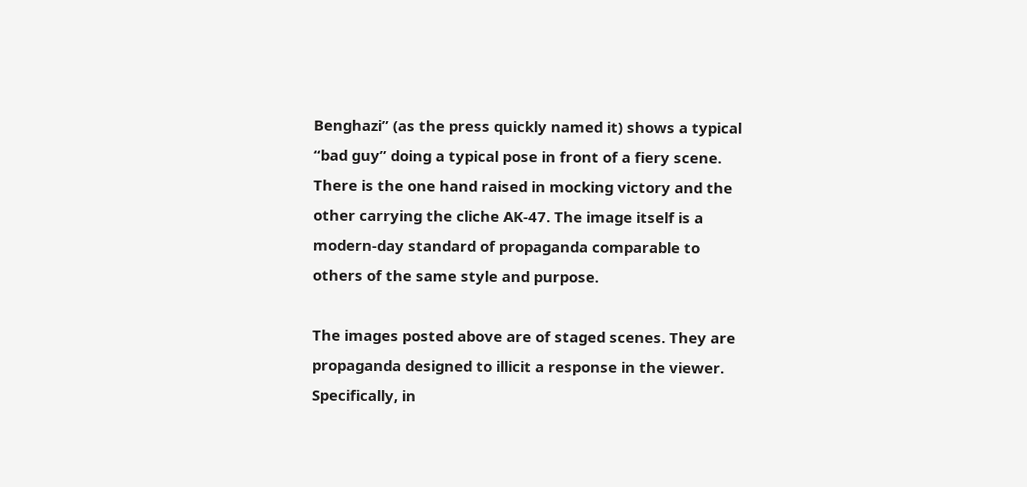Benghazi” (as the press quickly named it) shows a typical “bad guy” doing a typical pose in front of a fiery scene. There is the one hand raised in mocking victory and the other carrying the cliche AK-47. The image itself is a modern-day standard of propaganda comparable to others of the same style and purpose.

The images posted above are of staged scenes. They are propaganda designed to illicit a response in the viewer. Specifically, in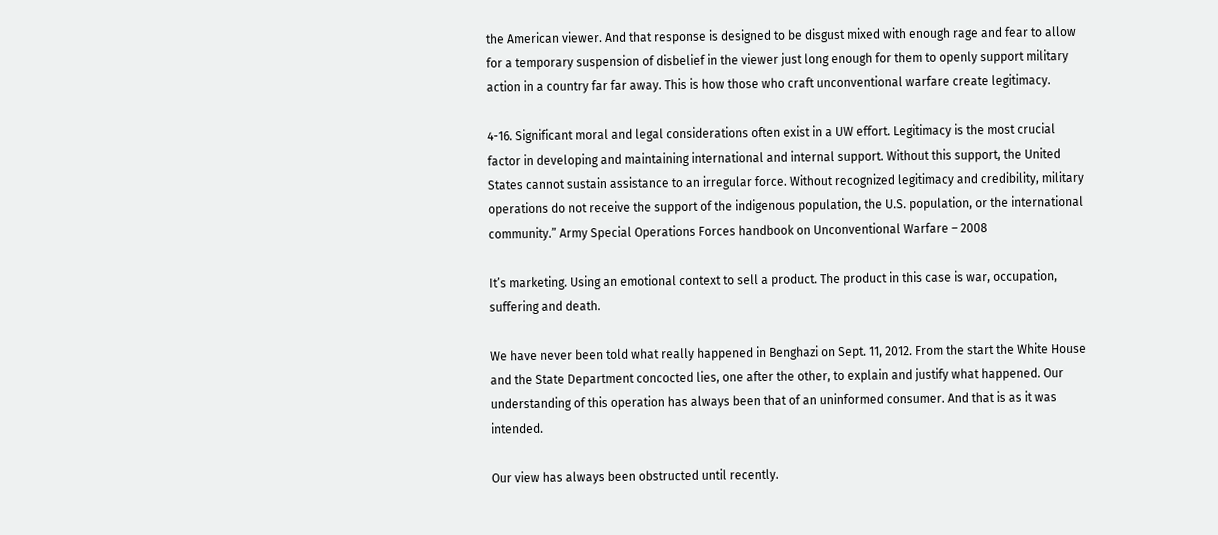the American viewer. And that response is designed to be disgust mixed with enough rage and fear to allow for a temporary suspension of disbelief in the viewer just long enough for them to openly support military action in a country far far away. This is how those who craft unconventional warfare create legitimacy.

4-16. Significant moral and legal considerations often exist in a UW effort. Legitimacy is the most crucial factor in developing and maintaining international and internal support. Without this support, the United States cannot sustain assistance to an irregular force. Without recognized legitimacy and credibility, military operations do not receive the support of the indigenous population, the U.S. population, or the international community.” Army Special Operations Forces handbook on Unconventional Warfare – 2008

It’s marketing. Using an emotional context to sell a product. The product in this case is war, occupation, suffering and death.

We have never been told what really happened in Benghazi on Sept. 11, 2012. From the start the White House and the State Department concocted lies, one after the other, to explain and justify what happened. Our understanding of this operation has always been that of an uninformed consumer. And that is as it was intended.

Our view has always been obstructed until recently.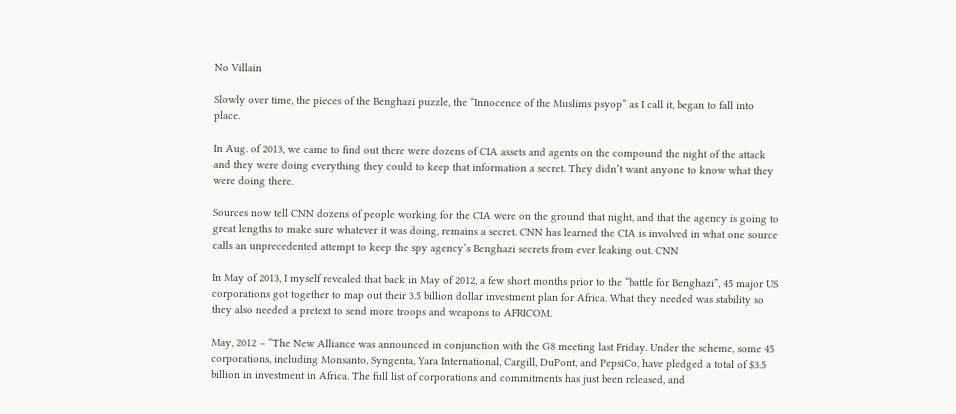No Villain

Slowly over time, the pieces of the Benghazi puzzle, the “Innocence of the Muslims psyop” as I call it, began to fall into place.

In Aug. of 2013, we came to find out there were dozens of CIA assets and agents on the compound the night of the attack and they were doing everything they could to keep that information a secret. They didn’t want anyone to know what they were doing there.

Sources now tell CNN dozens of people working for the CIA were on the ground that night, and that the agency is going to great lengths to make sure whatever it was doing, remains a secret. CNN has learned the CIA is involved in what one source calls an unprecedented attempt to keep the spy agency’s Benghazi secrets from ever leaking out. CNN

In May of 2013, I myself revealed that back in May of 2012, a few short months prior to the “battle for Benghazi”, 45 major US corporations got together to map out their 3.5 billion dollar investment plan for Africa. What they needed was stability so they also needed a pretext to send more troops and weapons to AFRICOM.

May, 2012 – “The New Alliance was announced in conjunction with the G8 meeting last Friday. Under the scheme, some 45 corporations, including Monsanto, Syngenta, Yara International, Cargill, DuPont, and PepsiCo, have pledged a total of $3.5 billion in investment in Africa. The full list of corporations and commitments has just been released, and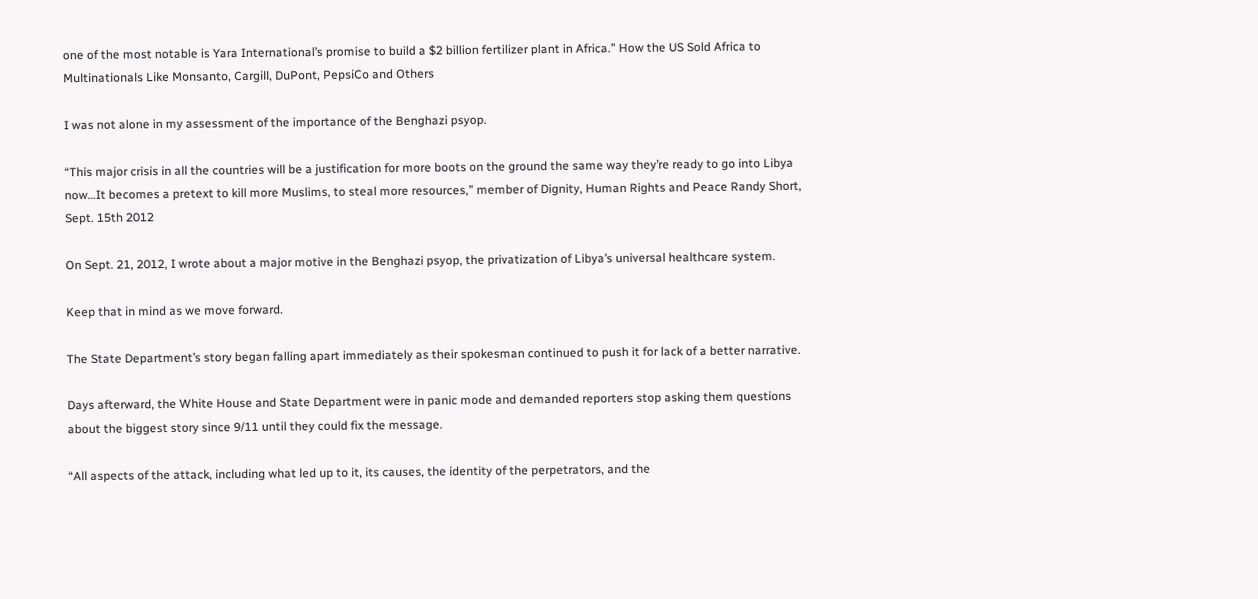one of the most notable is Yara International’s promise to build a $2 billion fertilizer plant in Africa.” How the US Sold Africa to Multinationals Like Monsanto, Cargill, DuPont, PepsiCo and Others

I was not alone in my assessment of the importance of the Benghazi psyop.

“This major crisis in all the countries will be a justification for more boots on the ground the same way they’re ready to go into Libya now…It becomes a pretext to kill more Muslims, to steal more resources,” member of Dignity, Human Rights and Peace Randy Short, Sept. 15th 2012

On Sept. 21, 2012, I wrote about a major motive in the Benghazi psyop, the privatization of Libya’s universal healthcare system.

Keep that in mind as we move forward.

The State Department’s story began falling apart immediately as their spokesman continued to push it for lack of a better narrative.

Days afterward, the White House and State Department were in panic mode and demanded reporters stop asking them questions about the biggest story since 9/11 until they could fix the message.

“All aspects of the attack, including what led up to it, its causes, the identity of the perpetrators, and the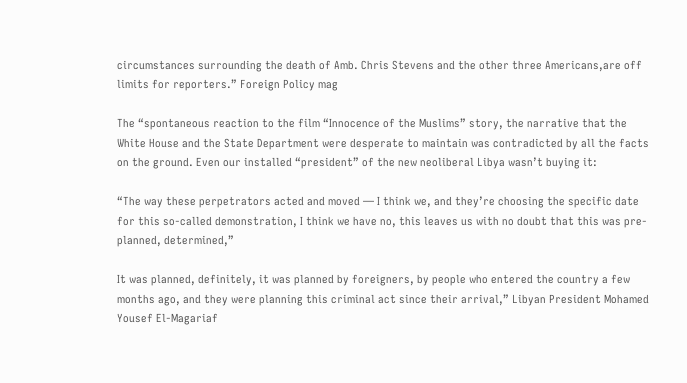circumstances surrounding the death of Amb. Chris Stevens and the other three Americans,are off limits for reporters.” Foreign Policy mag

The “spontaneous reaction to the film “Innocence of the Muslims” story, the narrative that the White House and the State Department were desperate to maintain was contradicted by all the facts on the ground. Even our installed “president” of the new neoliberal Libya wasn’t buying it:

“The way these perpetrators acted and moved — I think we, and they’re choosing the specific date for this so-called demonstration, I think we have no, this leaves us with no doubt that this was pre-planned, determined,”

It was planned, definitely, it was planned by foreigners, by people who entered the country a few months ago, and they were planning this criminal act since their arrival,” Libyan President Mohamed Yousef El-Magariaf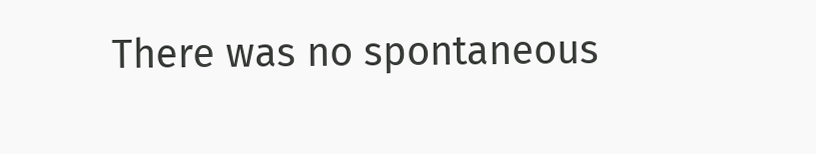There was no spontaneous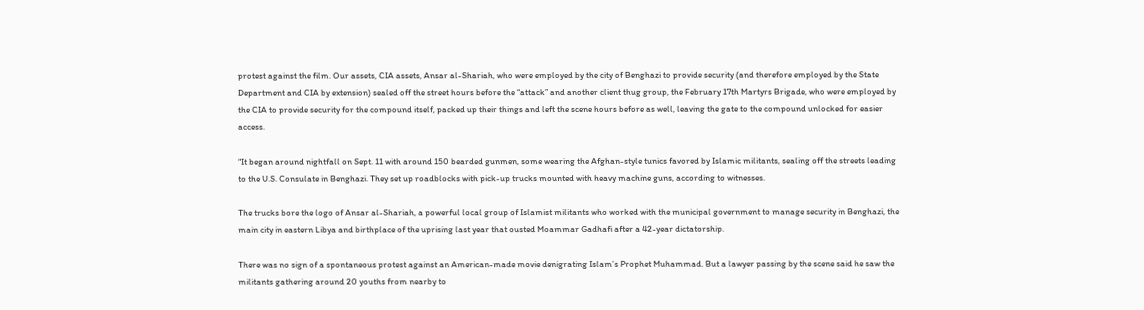protest against the film. Our assets, CIA assets, Ansar al-Shariah, who were employed by the city of Benghazi to provide security (and therefore employed by the State Department and CIA by extension) sealed off the street hours before the “attack” and another client thug group, the February 17th Martyrs Brigade, who were employed by the CIA to provide security for the compound itself, packed up their things and left the scene hours before as well, leaving the gate to the compound unlocked for easier access.

“It began around nightfall on Sept. 11 with around 150 bearded gunmen, some wearing the Afghan-style tunics favored by Islamic militants, sealing off the streets leading to the U.S. Consulate in Benghazi. They set up roadblocks with pick-up trucks mounted with heavy machine guns, according to witnesses.

The trucks bore the logo of Ansar al-Shariah, a powerful local group of Islamist militants who worked with the municipal government to manage security in Benghazi, the main city in eastern Libya and birthplace of the uprising last year that ousted Moammar Gadhafi after a 42-year dictatorship.

There was no sign of a spontaneous protest against an American-made movie denigrating Islam’s Prophet Muhammad. But a lawyer passing by the scene said he saw the militants gathering around 20 youths from nearby to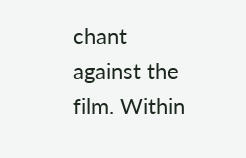chant against the film. Within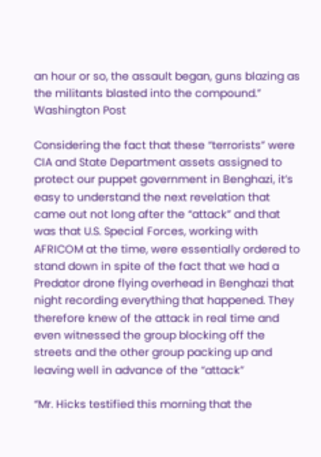an hour or so, the assault began, guns blazing as the militants blasted into the compound.” Washington Post

Considering the fact that these “terrorists” were CIA and State Department assets assigned to protect our puppet government in Benghazi, it’s easy to understand the next revelation that came out not long after the “attack” and that was that U.S. Special Forces, working with AFRICOM at the time, were essentially ordered to stand down in spite of the fact that we had a Predator drone flying overhead in Benghazi that night recording everything that happened. They therefore knew of the attack in real time and even witnessed the group blocking off the streets and the other group packing up and leaving well in advance of the “attack”

“Mr. Hicks testified this morning that the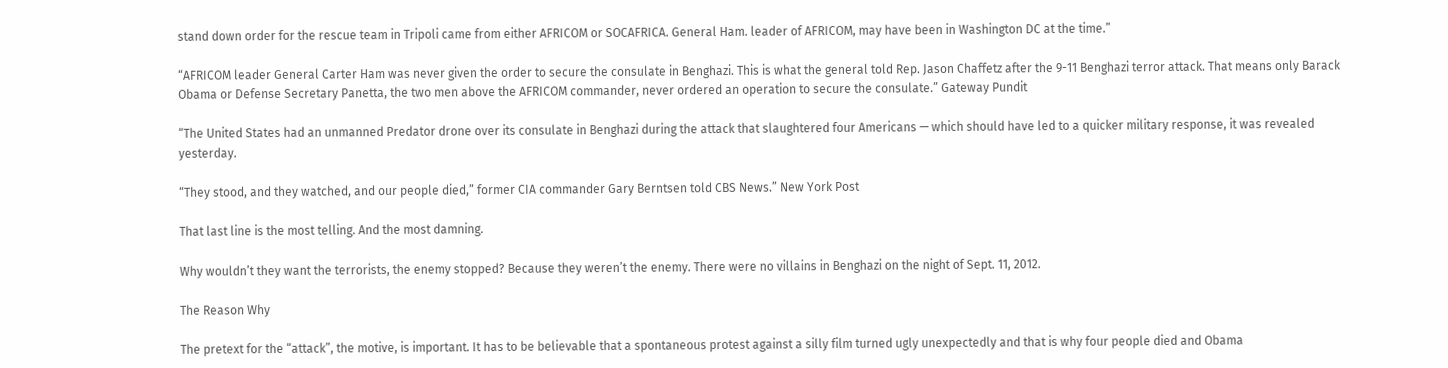stand down order for the rescue team in Tripoli came from either AFRICOM or SOCAFRICA. General Ham. leader of AFRICOM, may have been in Washington DC at the time.”

“AFRICOM leader General Carter Ham was never given the order to secure the consulate in Benghazi. This is what the general told Rep. Jason Chaffetz after the 9-11 Benghazi terror attack. That means only Barack Obama or Defense Secretary Panetta, the two men above the AFRICOM commander, never ordered an operation to secure the consulate.” Gateway Pundit

“The United States had an unmanned Predator drone over its consulate in Benghazi during the attack that slaughtered four Americans — which should have led to a quicker military response, it was revealed yesterday.

“They stood, and they watched, and our people died,” former CIA commander Gary Berntsen told CBS News.” New York Post

That last line is the most telling. And the most damning.

Why wouldn’t they want the terrorists, the enemy stopped? Because they weren’t the enemy. There were no villains in Benghazi on the night of Sept. 11, 2012.

The Reason Why

The pretext for the “attack”, the motive, is important. It has to be believable that a spontaneous protest against a silly film turned ugly unexpectedly and that is why four people died and Obama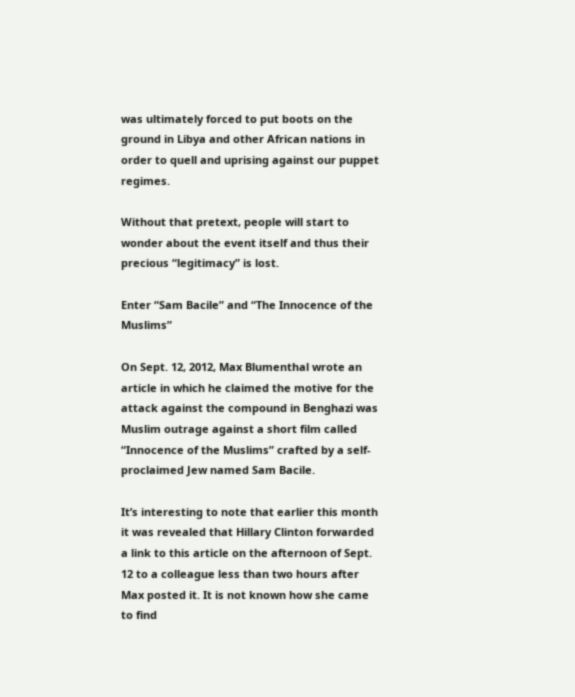was ultimately forced to put boots on the ground in Libya and other African nations in order to quell and uprising against our puppet regimes.

Without that pretext, people will start to wonder about the event itself and thus their precious “legitimacy” is lost.

Enter “Sam Bacile” and “The Innocence of the Muslims”

On Sept. 12, 2012, Max Blumenthal wrote an article in which he claimed the motive for the attack against the compound in Benghazi was Muslim outrage against a short film called “Innocence of the Muslims” crafted by a self-proclaimed Jew named Sam Bacile.

It’s interesting to note that earlier this month it was revealed that Hillary Clinton forwarded a link to this article on the afternoon of Sept. 12 to a colleague less than two hours after Max posted it. It is not known how she came to find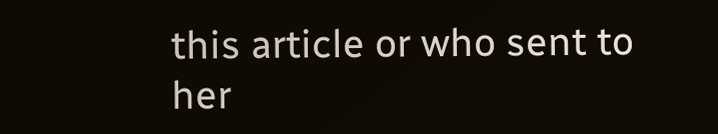this article or who sent to her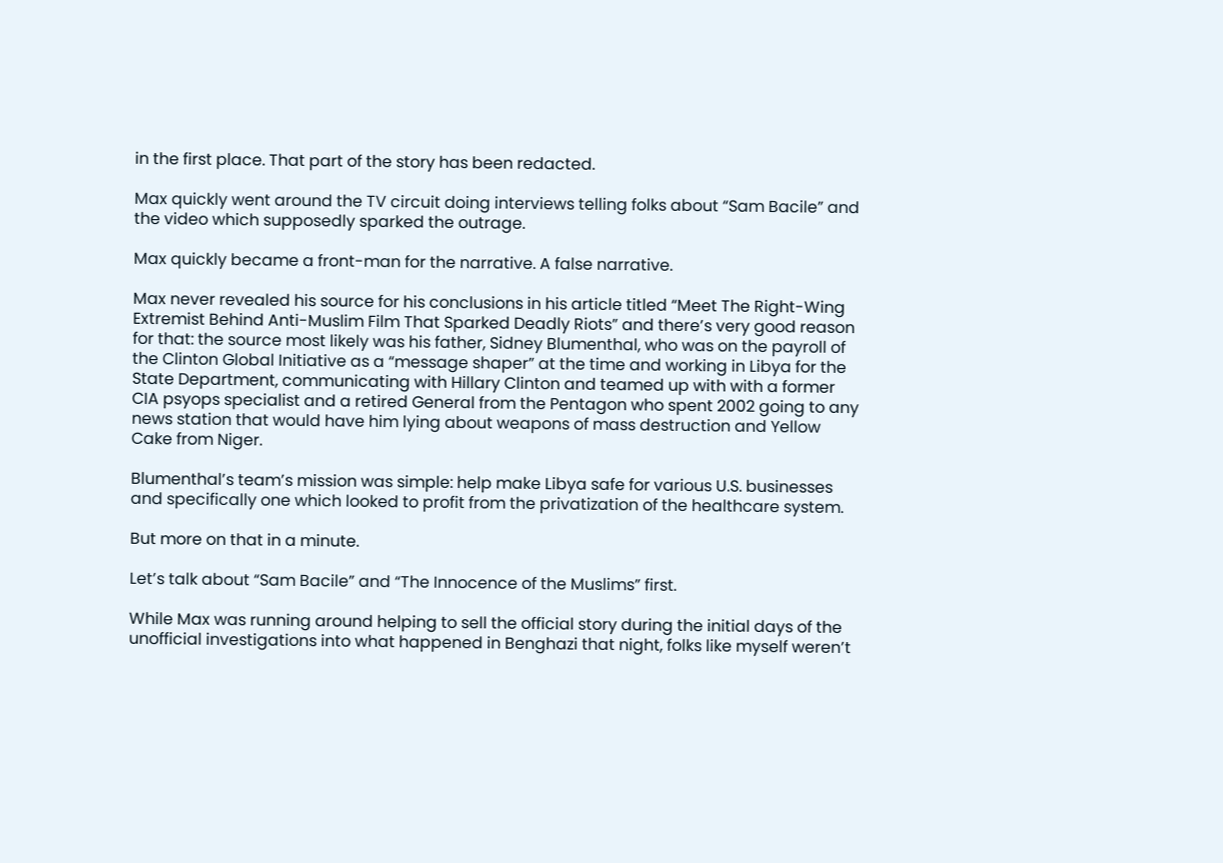in the first place. That part of the story has been redacted.

Max quickly went around the TV circuit doing interviews telling folks about “Sam Bacile” and the video which supposedly sparked the outrage.

Max quickly became a front-man for the narrative. A false narrative.

Max never revealed his source for his conclusions in his article titled “Meet The Right-Wing Extremist Behind Anti-Muslim Film That Sparked Deadly Riots” and there’s very good reason for that: the source most likely was his father, Sidney Blumenthal, who was on the payroll of the Clinton Global Initiative as a “message shaper” at the time and working in Libya for the State Department, communicating with Hillary Clinton and teamed up with with a former CIA psyops specialist and a retired General from the Pentagon who spent 2002 going to any news station that would have him lying about weapons of mass destruction and Yellow Cake from Niger.

Blumenthal’s team’s mission was simple: help make Libya safe for various U.S. businesses and specifically one which looked to profit from the privatization of the healthcare system.

But more on that in a minute.

Let’s talk about “Sam Bacile” and “The Innocence of the Muslims” first.

While Max was running around helping to sell the official story during the initial days of the unofficial investigations into what happened in Benghazi that night, folks like myself weren’t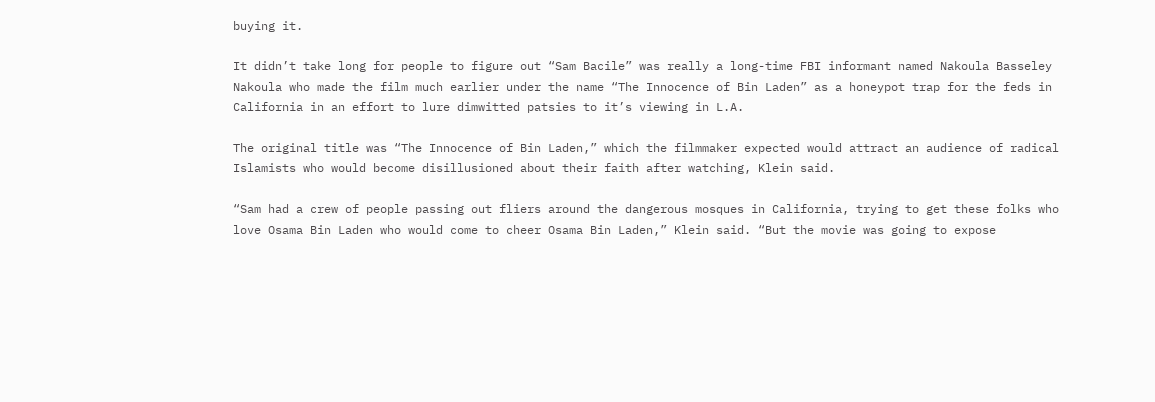buying it.

It didn’t take long for people to figure out “Sam Bacile” was really a long-time FBI informant named Nakoula Basseley Nakoula who made the film much earlier under the name “The Innocence of Bin Laden” as a honeypot trap for the feds in California in an effort to lure dimwitted patsies to it’s viewing in L.A.

The original title was “The Innocence of Bin Laden,” which the filmmaker expected would attract an audience of radical Islamists who would become disillusioned about their faith after watching, Klein said.

“Sam had a crew of people passing out fliers around the dangerous mosques in California, trying to get these folks who love Osama Bin Laden who would come to cheer Osama Bin Laden,” Klein said. “But the movie was going to expose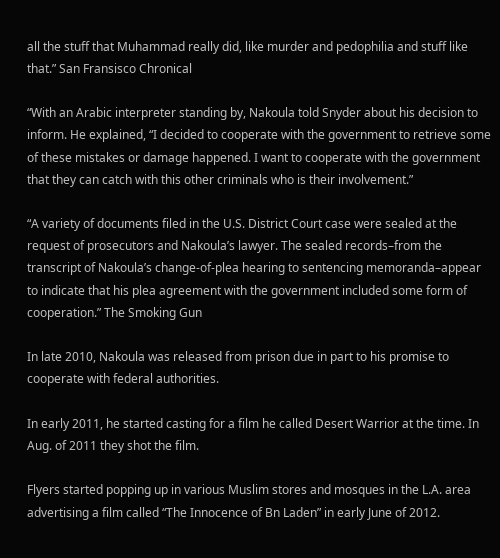all the stuff that Muhammad really did, like murder and pedophilia and stuff like that.” San Fransisco Chronical

“With an Arabic interpreter standing by, Nakoula told Snyder about his decision to inform. He explained, “I decided to cooperate with the government to retrieve some of these mistakes or damage happened. I want to cooperate with the government that they can catch with this other criminals who is their involvement.”

“A variety of documents filed in the U.S. District Court case were sealed at the request of prosecutors and Nakoula’s lawyer. The sealed records–from the transcript of Nakoula’s change-of-plea hearing to sentencing memoranda–appear to indicate that his plea agreement with the government included some form of cooperation.” The Smoking Gun

In late 2010, Nakoula was released from prison due in part to his promise to cooperate with federal authorities.

In early 2011, he started casting for a film he called Desert Warrior at the time. In Aug. of 2011 they shot the film.

Flyers started popping up in various Muslim stores and mosques in the L.A. area advertising a film called “The Innocence of Bn Laden” in early June of 2012.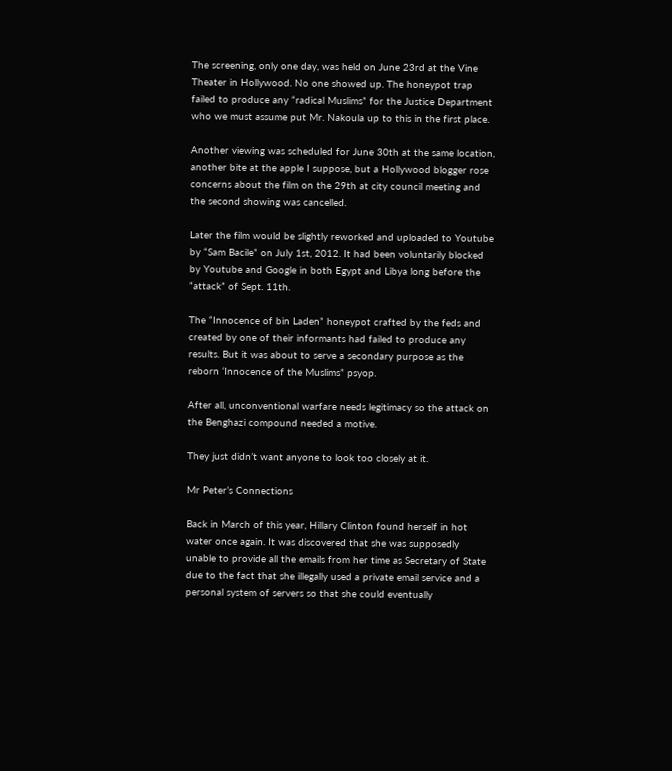The screening, only one day, was held on June 23rd at the Vine Theater in Hollywood. No one showed up. The honeypot trap failed to produce any “radical Muslims” for the Justice Department who we must assume put Mr. Nakoula up to this in the first place.

Another viewing was scheduled for June 30th at the same location, another bite at the apple I suppose, but a Hollywood blogger rose concerns about the film on the 29th at city council meeting and the second showing was cancelled.

Later the film would be slightly reworked and uploaded to Youtube by “Sam Bacile” on July 1st, 2012. It had been voluntarily blocked by Youtube and Google in both Egypt and Libya long before the “attack” of Sept. 11th.

The “Innocence of bin Laden” honeypot crafted by the feds and created by one of their informants had failed to produce any results. But it was about to serve a secondary purpose as the reborn ‘Innocence of the Muslims” psyop.

After all, unconventional warfare needs legitimacy so the attack on the Benghazi compound needed a motive.

They just didn’t want anyone to look too closely at it.

Mr Peter’s Connections

Back in March of this year, Hillary Clinton found herself in hot water once again. It was discovered that she was supposedly unable to provide all the emails from her time as Secretary of State due to the fact that she illegally used a private email service and a personal system of servers so that she could eventually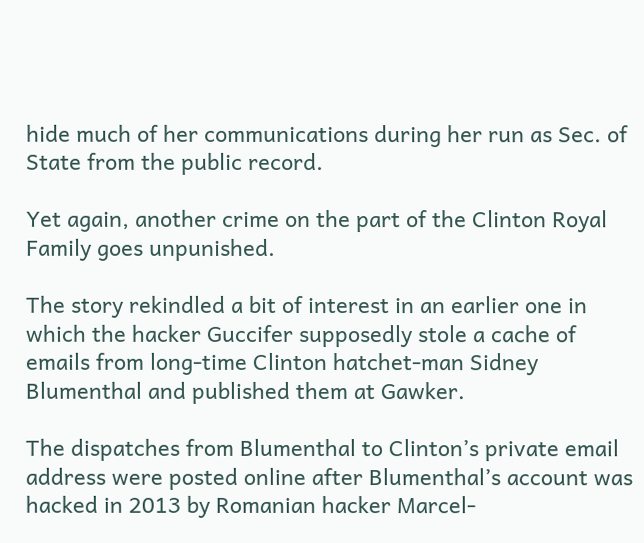hide much of her communications during her run as Sec. of State from the public record.

Yet again, another crime on the part of the Clinton Royal Family goes unpunished.

The story rekindled a bit of interest in an earlier one in which the hacker Guccifer supposedly stole a cache of emails from long-time Clinton hatchet-man Sidney Blumenthal and published them at Gawker.

The dispatches from Blumenthal to Clinton’s private email address were posted online after Blumenthal’s account was hacked in 2013 by Romanian hacker Marcel-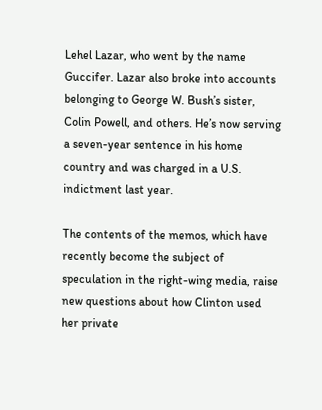Lehel Lazar, who went by the name Guccifer. Lazar also broke into accounts belonging to George W. Bush’s sister, Colin Powell, and others. He’s now serving a seven-year sentence in his home country and was charged in a U.S. indictment last year.

The contents of the memos, which have recently become the subject of speculation in the right-wing media, raise new questions about how Clinton used her private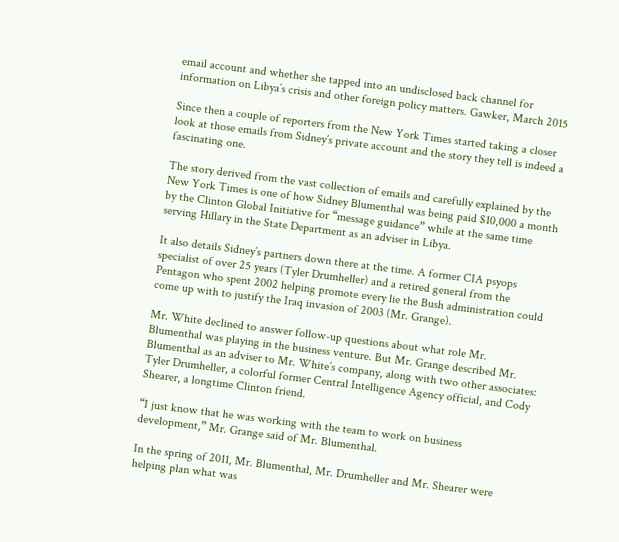email account and whether she tapped into an undisclosed back channel for information on Libya’s crisis and other foreign policy matters. Gawker, March 2015

Since then a couple of reporters from the New York Times started taking a closer look at those emails from Sidney’s private account and the story they tell is indeed a fascinating one.

The story derived from the vast collection of emails and carefully explained by the New York Times is one of how Sidney Blumenthal was being paid $10,000 a month by the Clinton Global Initiative for “message guidance” while at the same time serving Hillary in the State Department as an adviser in Libya.

It also details Sidney’s partners down there at the time. A former CIA psyops specialist of over 25 years (Tyler Drumheller) and a retired general from the Pentagon who spent 2002 helping promote every lie the Bush administration could come up with to justify the Iraq invasion of 2003 (Mr. Grange).

Mr. White declined to answer follow-up questions about what role Mr. Blumenthal was playing in the business venture. But Mr. Grange described Mr. Blumenthal as an adviser to Mr. White’s company, along with two other associates: Tyler Drumheller, a colorful former Central Intelligence Agency official, and Cody Shearer, a longtime Clinton friend.

“I just know that he was working with the team to work on business development,” Mr. Grange said of Mr. Blumenthal.

In the spring of 2011, Mr. Blumenthal, Mr. Drumheller and Mr. Shearer were helping plan what was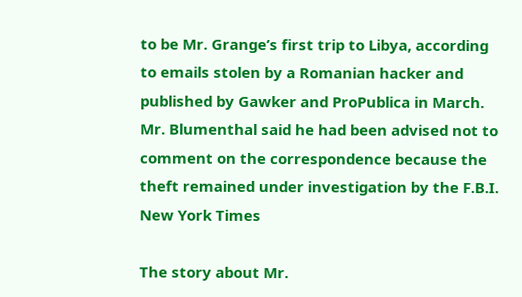to be Mr. Grange’s first trip to Libya, according to emails stolen by a Romanian hacker and published by Gawker and ProPublica in March. Mr. Blumenthal said he had been advised not to comment on the correspondence because the theft remained under investigation by the F.B.I. New York Times

The story about Mr.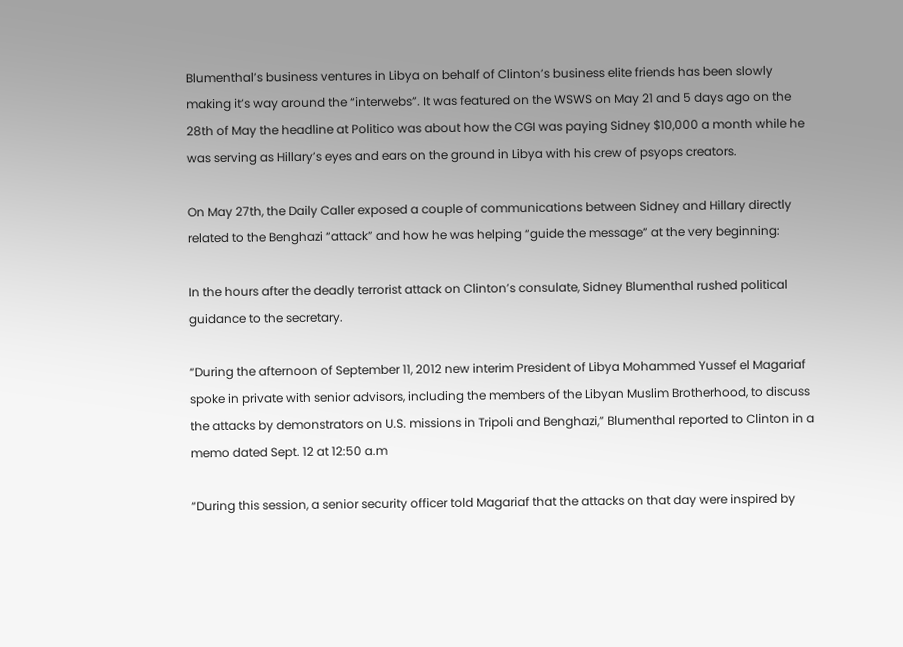Blumenthal’s business ventures in Libya on behalf of Clinton’s business elite friends has been slowly making it’s way around the “interwebs”. It was featured on the WSWS on May 21 and 5 days ago on the 28th of May the headline at Politico was about how the CGI was paying Sidney $10,000 a month while he was serving as Hillary’s eyes and ears on the ground in Libya with his crew of psyops creators.

On May 27th, the Daily Caller exposed a couple of communications between Sidney and Hillary directly related to the Benghazi “attack” and how he was helping “guide the message” at the very beginning:

In the hours after the deadly terrorist attack on Clinton’s consulate, Sidney Blumenthal rushed political guidance to the secretary.

“During the afternoon of September 11, 2012 new interim President of Libya Mohammed Yussef el Magariaf spoke in private with senior advisors, including the members of the Libyan Muslim Brotherhood, to discuss the attacks by demonstrators on U.S. missions in Tripoli and Benghazi,” Blumenthal reported to Clinton in a memo dated Sept. 12 at 12:50 a.m

“During this session, a senior security officer told Magariaf that the attacks on that day were inspired by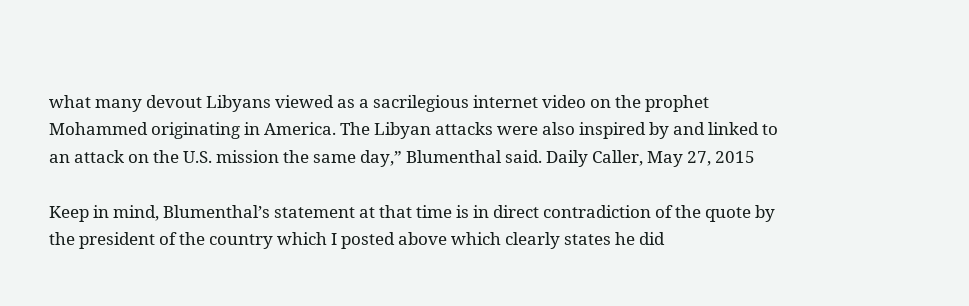what many devout Libyans viewed as a sacrilegious internet video on the prophet Mohammed originating in America. The Libyan attacks were also inspired by and linked to an attack on the U.S. mission the same day,” Blumenthal said. Daily Caller, May 27, 2015

Keep in mind, Blumenthal’s statement at that time is in direct contradiction of the quote by the president of the country which I posted above which clearly states he did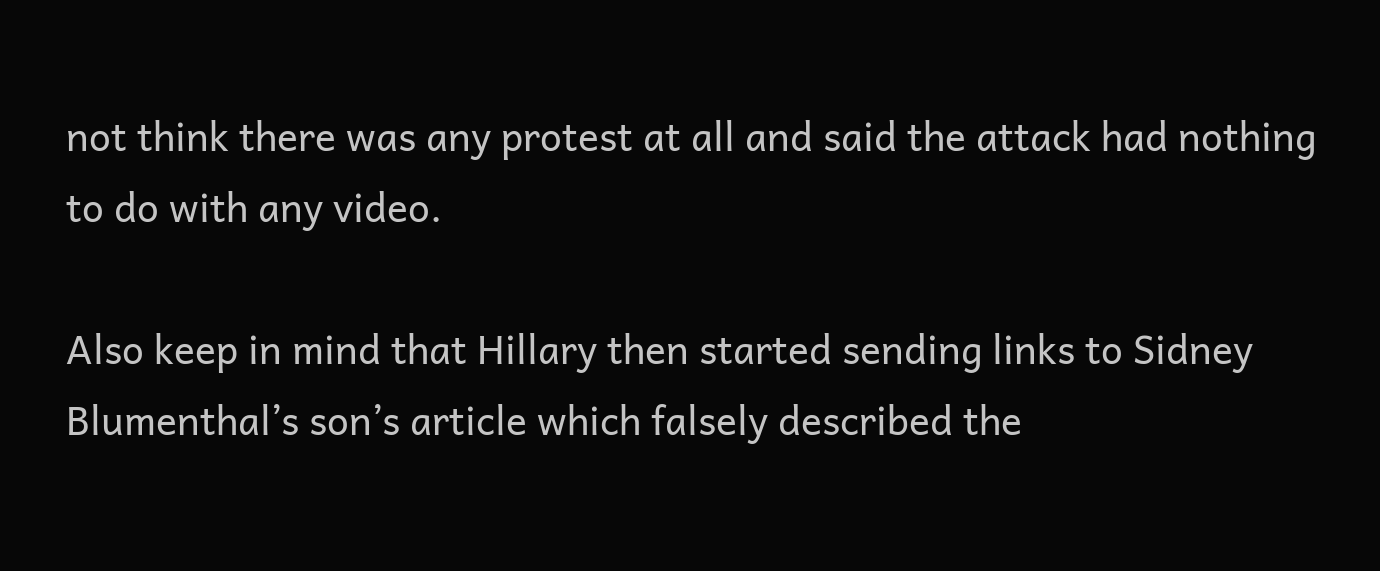not think there was any protest at all and said the attack had nothing to do with any video.

Also keep in mind that Hillary then started sending links to Sidney Blumenthal’s son’s article which falsely described the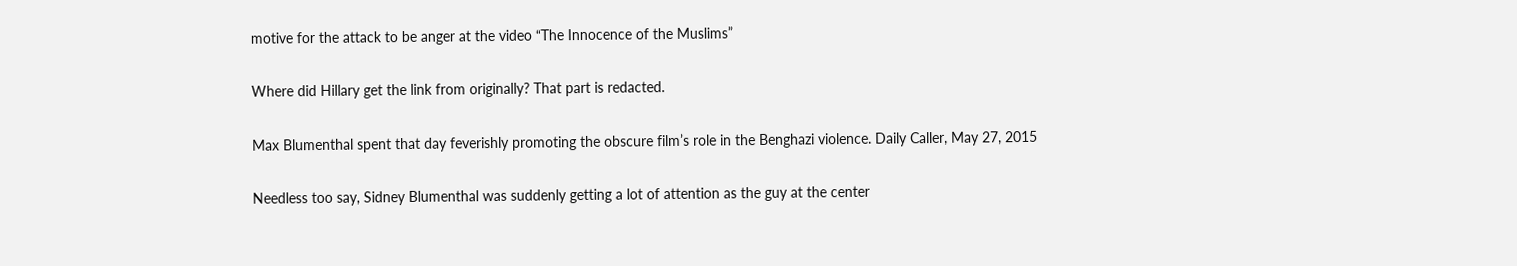motive for the attack to be anger at the video “The Innocence of the Muslims”

Where did Hillary get the link from originally? That part is redacted.

Max Blumenthal spent that day feverishly promoting the obscure film’s role in the Benghazi violence. Daily Caller, May 27, 2015

Needless too say, Sidney Blumenthal was suddenly getting a lot of attention as the guy at the center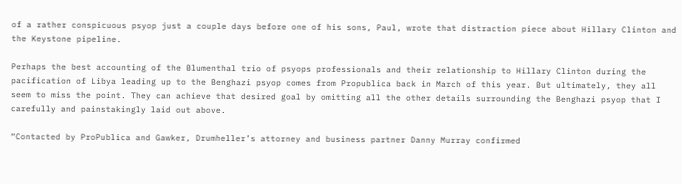of a rather conspicuous psyop just a couple days before one of his sons, Paul, wrote that distraction piece about Hillary Clinton and the Keystone pipeline.

Perhaps the best accounting of the Blumenthal trio of psyops professionals and their relationship to Hillary Clinton during the pacification of Libya leading up to the Benghazi psyop comes from Propublica back in March of this year. But ultimately, they all seem to miss the point. They can achieve that desired goal by omitting all the other details surrounding the Benghazi psyop that I carefully and painstakingly laid out above.

“Contacted by ProPublica and Gawker, Drumheller’s attorney and business partner Danny Murray confirmed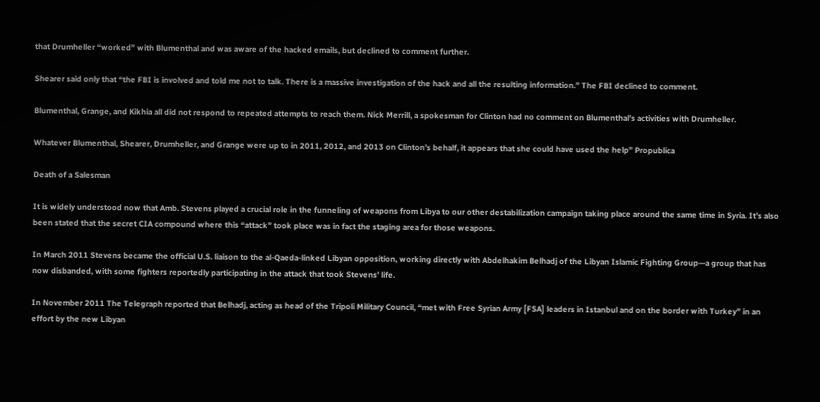that Drumheller “worked” with Blumenthal and was aware of the hacked emails, but declined to comment further.

Shearer said only that “the FBI is involved and told me not to talk. There is a massive investigation of the hack and all the resulting information.” The FBI declined to comment.

Blumenthal, Grange, and Kikhia all did not respond to repeated attempts to reach them. Nick Merrill, a spokesman for Clinton had no comment on Blumenthal’s activities with Drumheller.

Whatever Blumenthal, Shearer, Drumheller, and Grange were up to in 2011, 2012, and 2013 on Clinton’s behalf, it appears that she could have used the help” Propublica

Death of a Salesman

It is widely understood now that Amb. Stevens played a crucial role in the funneling of weapons from Libya to our other destabilization campaign taking place around the same time in Syria. It’s also been stated that the secret CIA compound where this “attack” took place was in fact the staging area for those weapons.

In March 2011 Stevens became the official U.S. liaison to the al-Qaeda-linked Libyan opposition, working directly with Abdelhakim Belhadj of the Libyan Islamic Fighting Group—a group that has now disbanded, with some fighters reportedly participating in the attack that took Stevens’ life.

In November 2011 The Telegraph reported that Belhadj, acting as head of the Tripoli Military Council, “met with Free Syrian Army [FSA] leaders in Istanbul and on the border with Turkey” in an effort by the new Libyan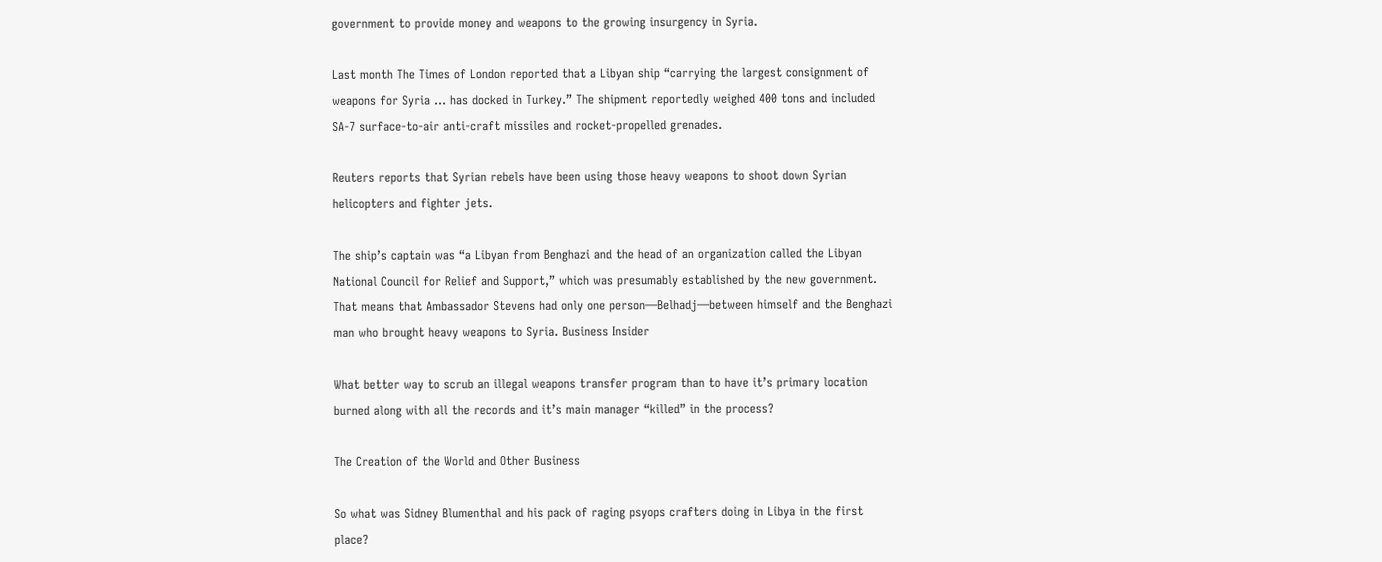government to provide money and weapons to the growing insurgency in Syria.

Last month The Times of London reported that a Libyan ship “carrying the largest consignment of weapons for Syria … has docked in Turkey.” The shipment reportedly weighed 400 tons and included SA-7 surface-to-air anti-craft missiles and rocket-propelled grenades.

Reuters reports that Syrian rebels have been using those heavy weapons to shoot down Syrian helicopters and fighter jets.

The ship’s captain was “a Libyan from Benghazi and the head of an organization called the Libyan National Council for Relief and Support,” which was presumably established by the new government. That means that Ambassador Stevens had only one person—Belhadj—between himself and the Benghazi man who brought heavy weapons to Syria. Business Insider

What better way to scrub an illegal weapons transfer program than to have it’s primary location burned along with all the records and it’s main manager “killed” in the process?

The Creation of the World and Other Business

So what was Sidney Blumenthal and his pack of raging psyops crafters doing in Libya in the first place?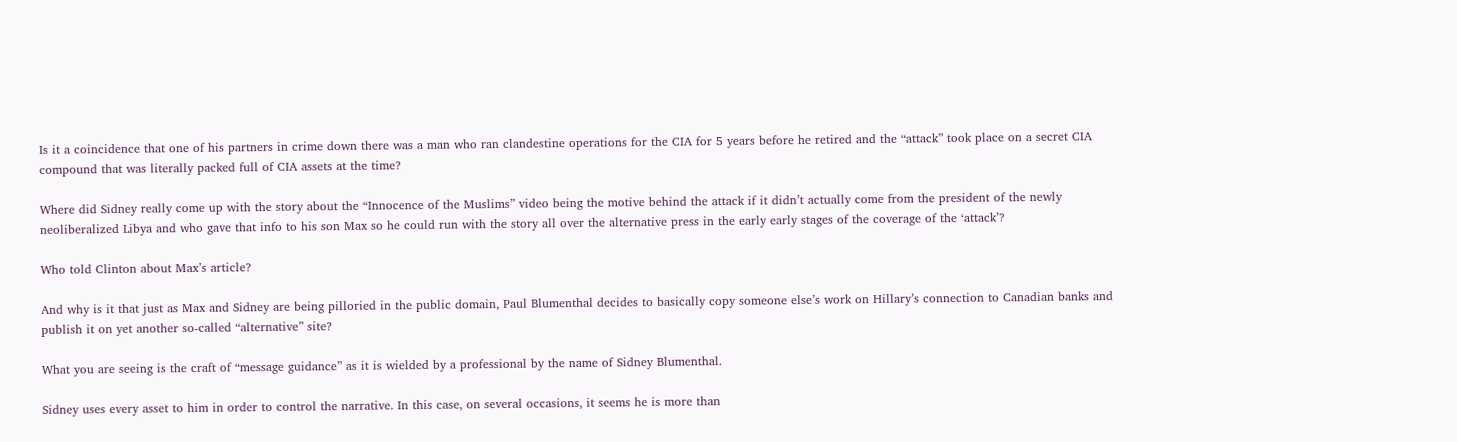Is it a coincidence that one of his partners in crime down there was a man who ran clandestine operations for the CIA for 5 years before he retired and the “attack” took place on a secret CIA compound that was literally packed full of CIA assets at the time?

Where did Sidney really come up with the story about the “Innocence of the Muslims” video being the motive behind the attack if it didn’t actually come from the president of the newly neoliberalized Libya and who gave that info to his son Max so he could run with the story all over the alternative press in the early early stages of the coverage of the ‘attack’?

Who told Clinton about Max’s article?

And why is it that just as Max and Sidney are being pilloried in the public domain, Paul Blumenthal decides to basically copy someone else’s work on Hillary’s connection to Canadian banks and publish it on yet another so-called “alternative” site?

What you are seeing is the craft of “message guidance” as it is wielded by a professional by the name of Sidney Blumenthal.

Sidney uses every asset to him in order to control the narrative. In this case, on several occasions, it seems he is more than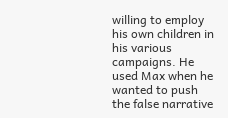willing to employ his own children in his various campaigns. He used Max when he wanted to push the false narrative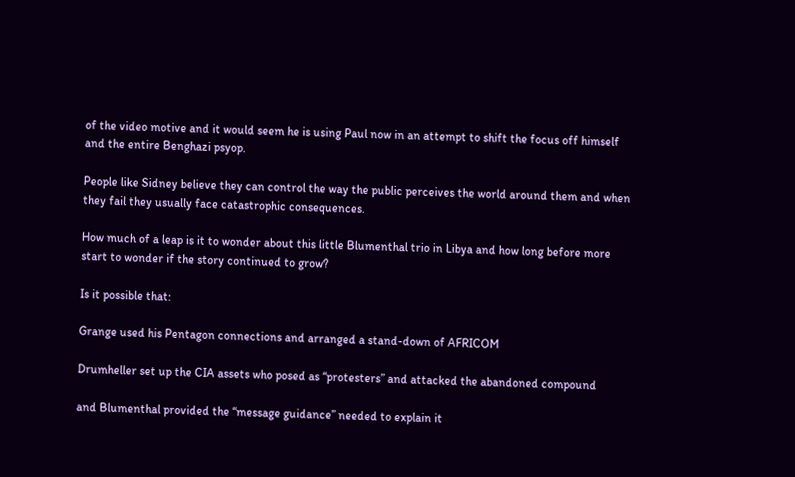of the video motive and it would seem he is using Paul now in an attempt to shift the focus off himself and the entire Benghazi psyop.

People like Sidney believe they can control the way the public perceives the world around them and when they fail they usually face catastrophic consequences.

How much of a leap is it to wonder about this little Blumenthal trio in Libya and how long before more start to wonder if the story continued to grow?

Is it possible that:

Grange used his Pentagon connections and arranged a stand-down of AFRICOM

Drumheller set up the CIA assets who posed as “protesters” and attacked the abandoned compound

and Blumenthal provided the “message guidance” needed to explain it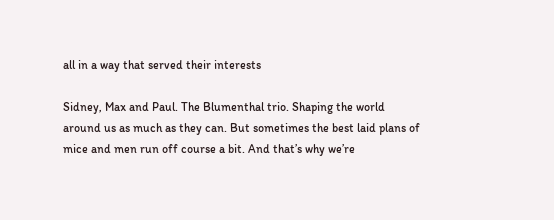all in a way that served their interests

Sidney, Max and Paul. The Blumenthal trio. Shaping the world around us as much as they can. But sometimes the best laid plans of mice and men run off course a bit. And that’s why we’re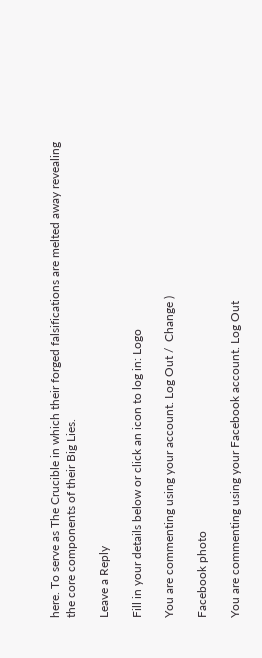here. To serve as The Crucible in which their forged falsifications are melted away revealing the core components of their Big Lies.

Leave a Reply

Fill in your details below or click an icon to log in: Logo

You are commenting using your account. Log Out /  Change )

Facebook photo

You are commenting using your Facebook account. Log Out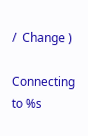/  Change )

Connecting to %s